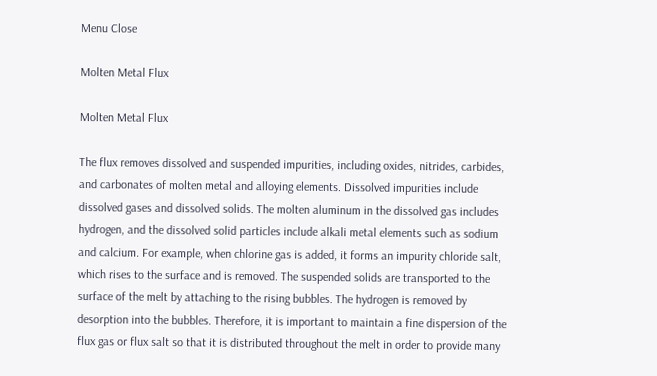Menu Close

Molten Metal Flux

Molten Metal Flux

The flux removes dissolved and suspended impurities, including oxides, nitrides, carbides, and carbonates of molten metal and alloying elements. Dissolved impurities include dissolved gases and dissolved solids. The molten aluminum in the dissolved gas includes hydrogen, and the dissolved solid particles include alkali metal elements such as sodium and calcium. For example, when chlorine gas is added, it forms an impurity chloride salt, which rises to the surface and is removed. The suspended solids are transported to the surface of the melt by attaching to the rising bubbles. The hydrogen is removed by desorption into the bubbles. Therefore, it is important to maintain a fine dispersion of the flux gas or flux salt so that it is distributed throughout the melt in order to provide many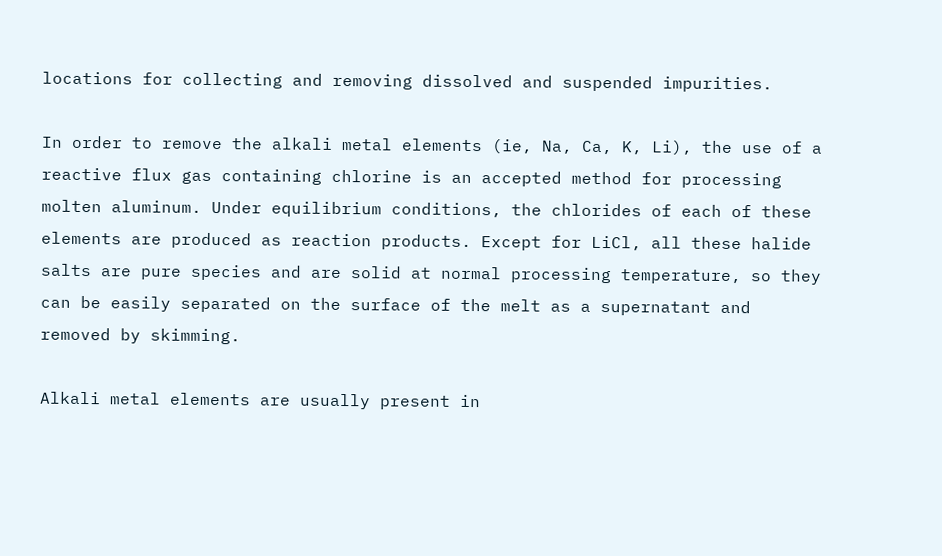locations for collecting and removing dissolved and suspended impurities.

In order to remove the alkali metal elements (ie, Na, Ca, K, Li), the use of a reactive flux gas containing chlorine is an accepted method for processing molten aluminum. Under equilibrium conditions, the chlorides of each of these elements are produced as reaction products. Except for LiCl, all these halide salts are pure species and are solid at normal processing temperature, so they can be easily separated on the surface of the melt as a supernatant and removed by skimming.

Alkali metal elements are usually present in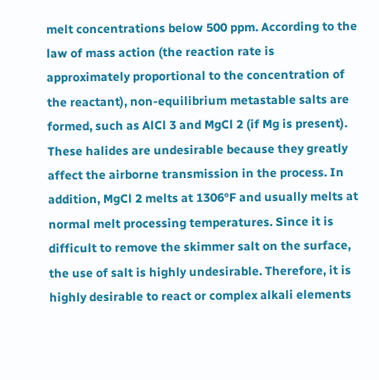melt concentrations below 500 ppm. According to the law of mass action (the reaction rate is approximately proportional to the concentration of the reactant), non-equilibrium metastable salts are formed, such as AlCl 3 and MgCl 2 (if Mg is present). These halides are undesirable because they greatly affect the airborne transmission in the process. In addition, MgCl 2 melts at 1306°F and usually melts at normal melt processing temperatures. Since it is difficult to remove the skimmer salt on the surface, the use of salt is highly undesirable. Therefore, it is highly desirable to react or complex alkali elements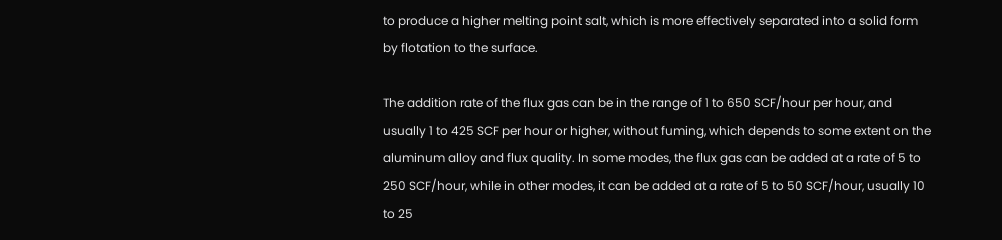to produce a higher melting point salt, which is more effectively separated into a solid form by flotation to the surface.

The addition rate of the flux gas can be in the range of 1 to 650 SCF/hour per hour, and usually 1 to 425 SCF per hour or higher, without fuming, which depends to some extent on the aluminum alloy and flux quality. In some modes, the flux gas can be added at a rate of 5 to 250 SCF/hour, while in other modes, it can be added at a rate of 5 to 50 SCF/hour, usually 10 to 25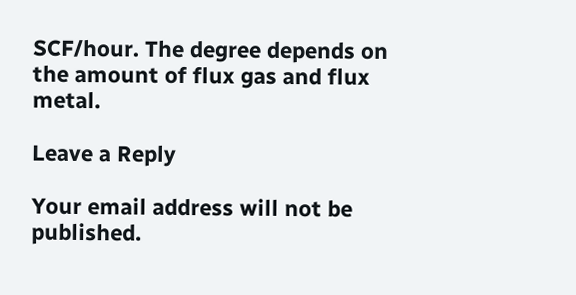SCF/hour. The degree depends on the amount of flux gas and flux metal.

Leave a Reply

Your email address will not be published.